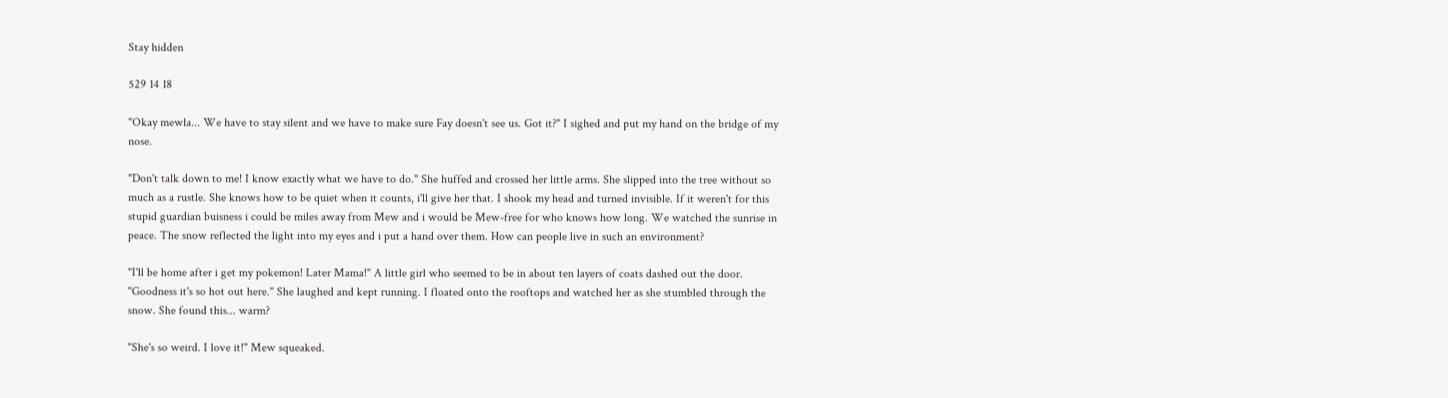Stay hidden

529 14 18

"Okay mewla... We have to stay silent and we have to make sure Fay doesn't see us. Got it?" I sighed and put my hand on the bridge of my nose.

"Don't talk down to me! I know exactly what we have to do." She huffed and crossed her little arms. She slipped into the tree without so much as a rustle. She knows how to be quiet when it counts, i'll give her that. I shook my head and turned invisible. If it weren't for this stupid guardian buisness i could be miles away from Mew and i would be Mew-free for who knows how long. We watched the sunrise in peace. The snow reflected the light into my eyes and i put a hand over them. How can people live in such an environment?

"I'll be home after i get my pokemon! Later Mama!" A little girl who seemed to be in about ten layers of coats dashed out the door. "Goodness it's so hot out here." She laughed and kept running. I floated onto the rooftops and watched her as she stumbled through the snow. She found this... warm?

"She's so weird. I love it!" Mew squeaked.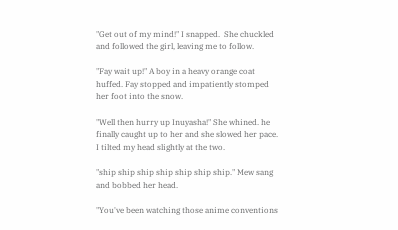"Get out of my mind!" I snapped.  She chuckled and followed the girl, leaving me to follow.

"Fay wait up!" A boy in a heavy orange coat huffed. Fay stopped and impatiently stomped her foot into the snow.

"Well then hurry up Inuyasha!" She whined. he finally caught up to her and she slowed her pace. I tilted my head slightly at the two.

"ship ship ship ship ship ship ship." Mew sang and bobbed her head.

"You've been watching those anime conventions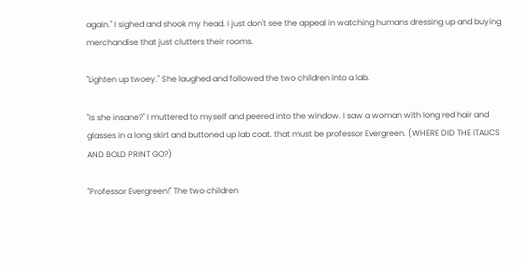again." I sighed and shook my head. I just don't see the appeal in watching humans dressing up and buying merchandise that just clutters their rooms.

"Lighten up twoey." She laughed and followed the two children into a lab.

"Is she insane?" I muttered to myself and peered into the window. I saw a woman with long red hair and glasses in a long skirt and buttoned up lab coat. that must be professor Evergreen. (WHERE DID THE ITALICS AND BOLD PRINT GO?)

"Professor Evergreen!" The two children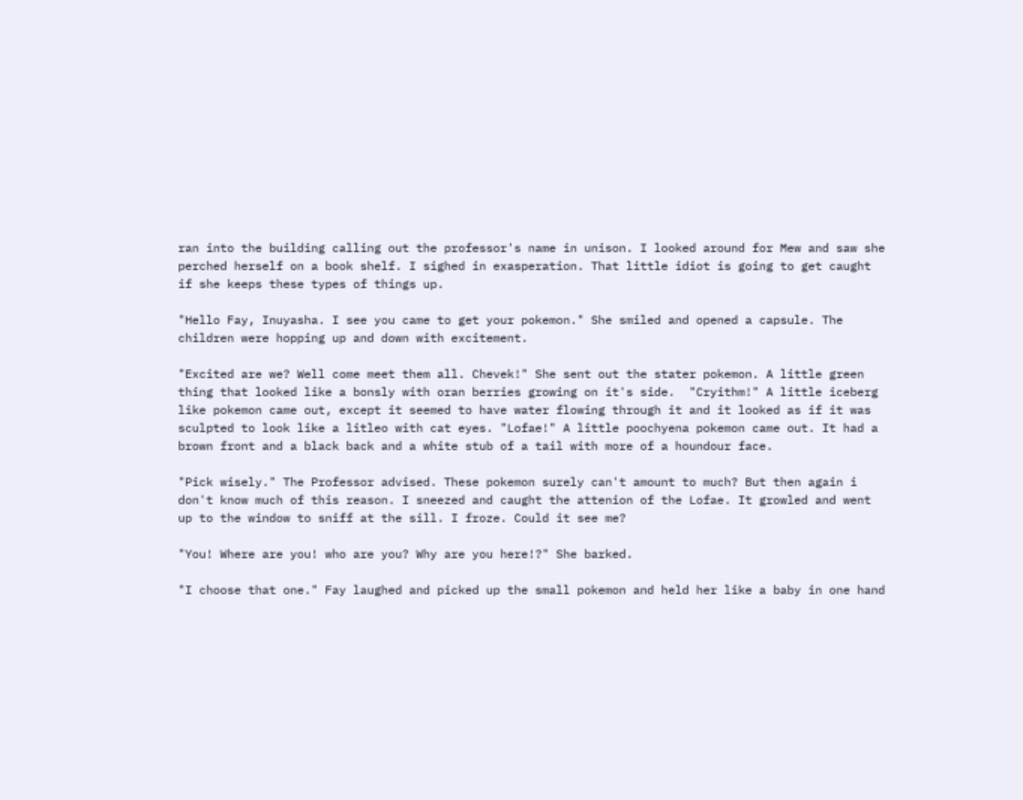ran into the building calling out the professor's name in unison. I looked around for Mew and saw she perched herself on a book shelf. I sighed in exasperation. That little idiot is going to get caught if she keeps these types of things up.

"Hello Fay, Inuyasha. I see you came to get your pokemon." She smiled and opened a capsule. The children were hopping up and down with excitement.

"Excited are we? Well come meet them all. Chevek!" She sent out the stater pokemon. A little green thing that looked like a bonsly with oran berries growing on it's side.  "Cryithm!" A little iceberg like pokemon came out, except it seemed to have water flowing through it and it looked as if it was sculpted to look like a litleo with cat eyes. "Lofae!" A little poochyena pokemon came out. It had a brown front and a black back and a white stub of a tail with more of a houndour face.

"Pick wisely." The Professor advised. These pokemon surely can't amount to much? But then again i don't know much of this reason. I sneezed and caught the attenion of the Lofae. It growled and went up to the window to sniff at the sill. I froze. Could it see me?

"You! Where are you! who are you? Why are you here!?" She barked.

"I choose that one." Fay laughed and picked up the small pokemon and held her like a baby in one hand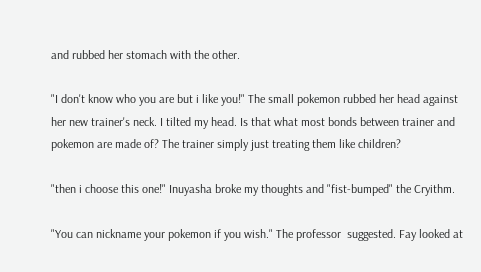and rubbed her stomach with the other.

"I don't know who you are but i like you!" The small pokemon rubbed her head against her new trainer's neck. I tilted my head. Is that what most bonds between trainer and pokemon are made of? The trainer simply just treating them like children?

"then i choose this one!" Inuyasha broke my thoughts and "fist-bumped" the Cryithm.

"You can nickname your pokemon if you wish." The professor  suggested. Fay looked at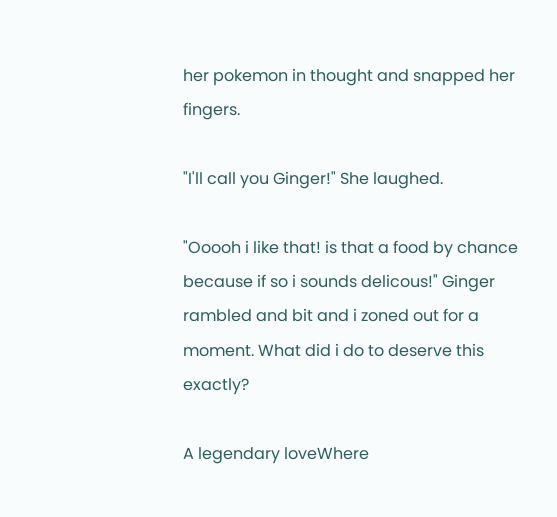her pokemon in thought and snapped her fingers.

"I'll call you Ginger!" She laughed.

"Ooooh i like that! is that a food by chance because if so i sounds delicous!" Ginger rambled and bit and i zoned out for a moment. What did i do to deserve this exactly?

A legendary loveWhere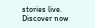stories live. Discover now